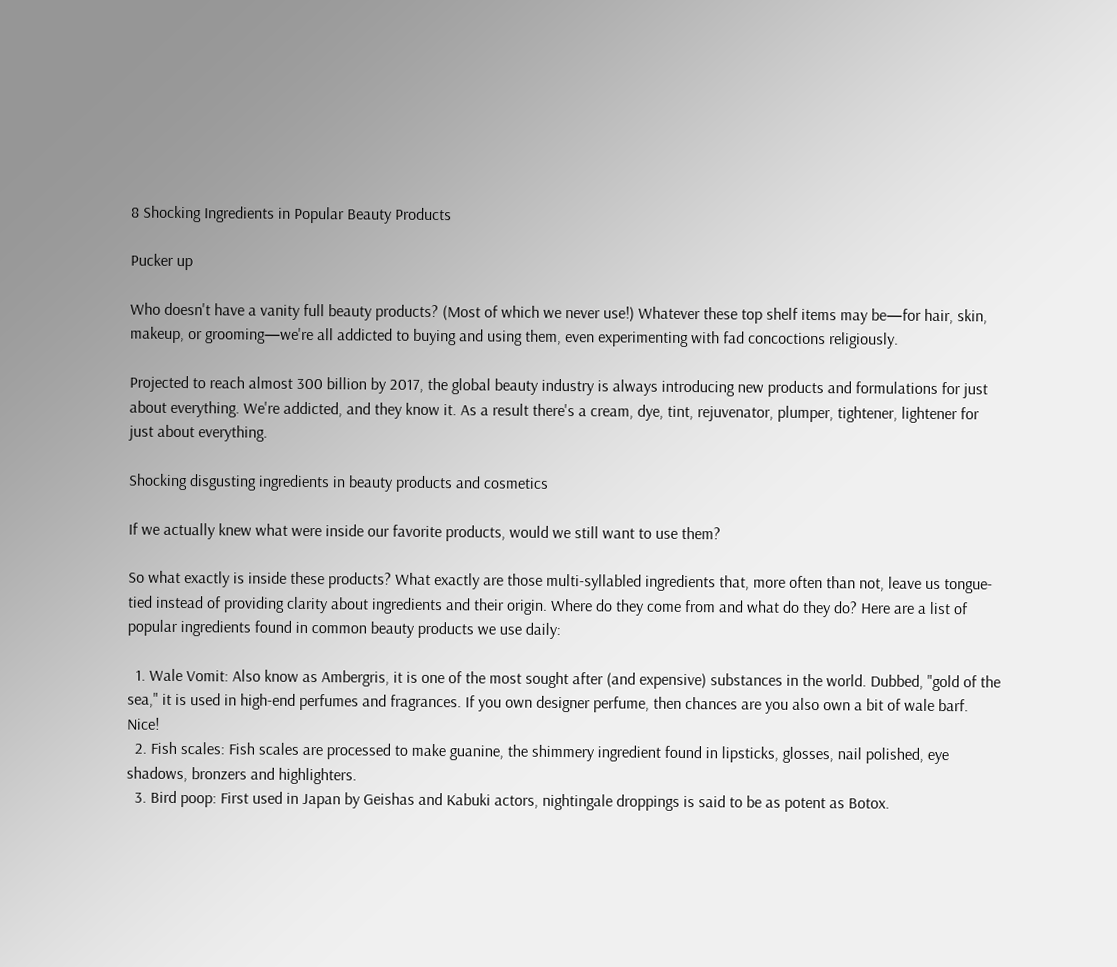8 Shocking Ingredients in Popular Beauty Products

Pucker up

Who doesn't have a vanity full beauty products? (Most of which we never use!) Whatever these top shelf items may be—for hair, skin, makeup, or grooming—we're all addicted to buying and using them, even experimenting with fad concoctions religiously.

Projected to reach almost 300 billion by 2017, the global beauty industry is always introducing new products and formulations for just about everything. We're addicted, and they know it. As a result there's a cream, dye, tint, rejuvenator, plumper, tightener, lightener for just about everything.

Shocking disgusting ingredients in beauty products and cosmetics

If we actually knew what were inside our favorite products, would we still want to use them?

So what exactly is inside these products? What exactly are those multi-syllabled ingredients that, more often than not, leave us tongue-tied instead of providing clarity about ingredients and their origin. Where do they come from and what do they do? Here are a list of popular ingredients found in common beauty products we use daily:

  1. Wale Vomit: Also know as Ambergris, it is one of the most sought after (and expensive) substances in the world. Dubbed, "gold of the sea," it is used in high-end perfumes and fragrances. If you own designer perfume, then chances are you also own a bit of wale barf. Nice!
  2. Fish scales: Fish scales are processed to make guanine, the shimmery ingredient found in lipsticks, glosses, nail polished, eye shadows, bronzers and highlighters.
  3. Bird poop: First used in Japan by Geishas and Kabuki actors, nightingale droppings is said to be as potent as Botox.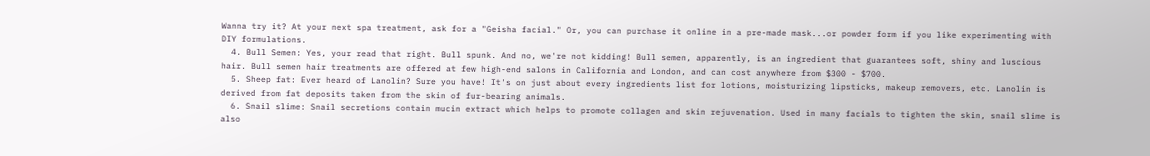Wanna try it? At your next spa treatment, ask for a "Geisha facial." Or, you can purchase it online in a pre-made mask...or powder form if you like experimenting with DIY formulations.
  4. Bull Semen: Yes, your read that right. Bull spunk. And no, we're not kidding! Bull semen, apparently, is an ingredient that guarantees soft, shiny and luscious hair. Bull semen hair treatments are offered at few high-end salons in California and London, and can cost anywhere from $300 - $700.
  5. Sheep fat: Ever heard of Lanolin? Sure you have! It's on just about every ingredients list for lotions, moisturizing lipsticks, makeup removers, etc. Lanolin is derived from fat deposits taken from the skin of fur-bearing animals.
  6. Snail slime: Snail secretions contain mucin extract which helps to promote collagen and skin rejuvenation. Used in many facials to tighten the skin, snail slime is also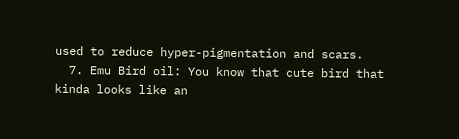used to reduce hyper-pigmentation and scars.
  7. Emu Bird oil: You know that cute bird that kinda looks like an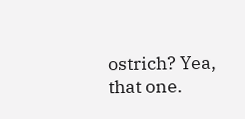ostrich? Yea, that one.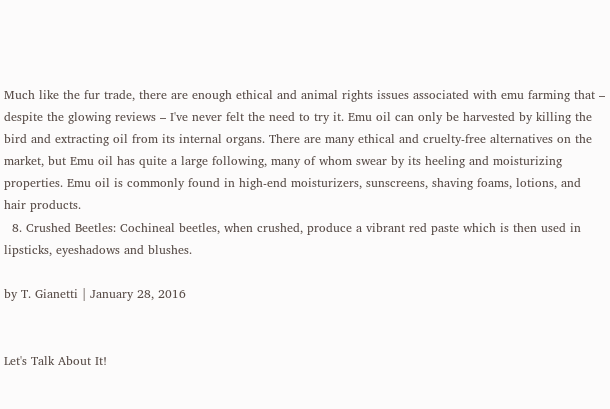Much like the fur trade, there are enough ethical and animal rights issues associated with emu farming that – despite the glowing reviews – I've never felt the need to try it. Emu oil can only be harvested by killing the bird and extracting oil from its internal organs. There are many ethical and cruelty-free alternatives on the market, but Emu oil has quite a large following, many of whom swear by its heeling and moisturizing properties. Emu oil is commonly found in high-end moisturizers, sunscreens, shaving foams, lotions, and hair products.
  8. Crushed Beetles: Cochineal beetles, when crushed, produce a vibrant red paste which is then used in lipsticks, eyeshadows and blushes.

by T. Gianetti | January 28, 2016


Let's Talk About It!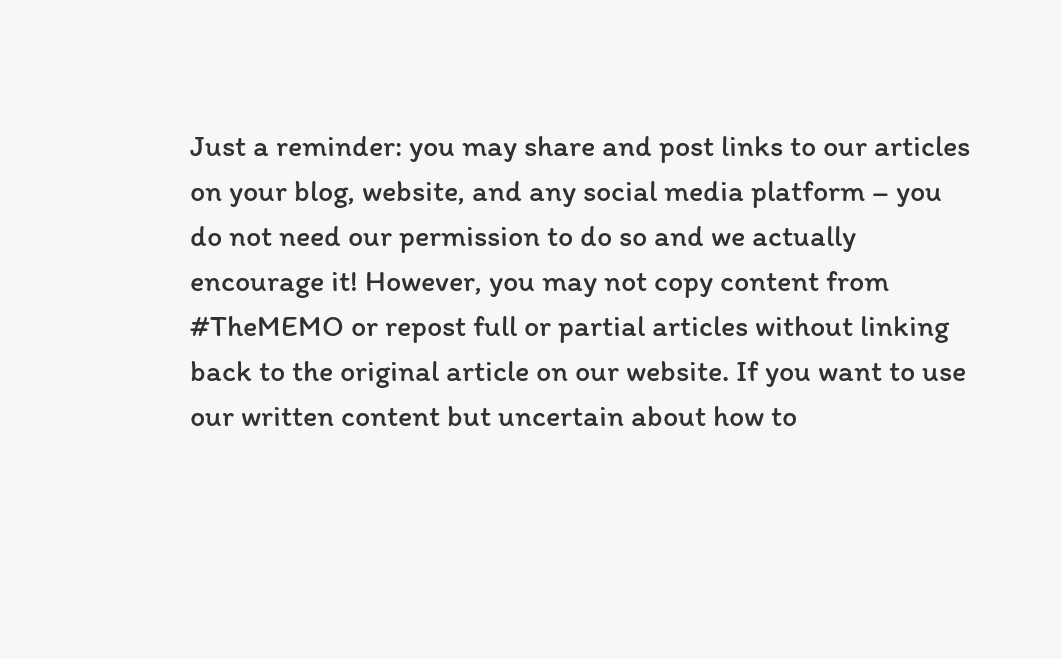Just a reminder: you may share and post links to our articles on your blog, website, and any social media platform – you do not need our permission to do so and we actually encourage it! However, you may not copy content from #TheMEMO or repost full or partial articles without linking back to the original article on our website. If you want to use our written content but uncertain about how to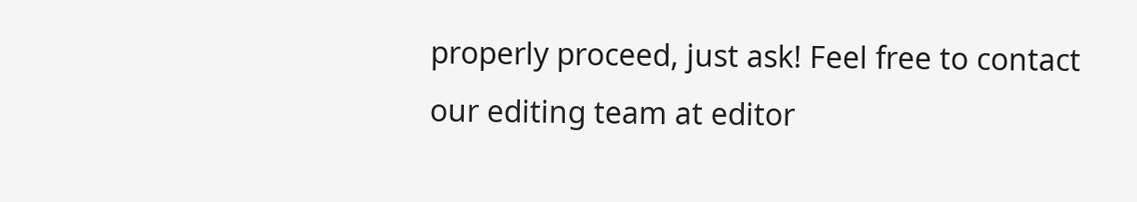properly proceed, just ask! Feel free to contact our editing team at editor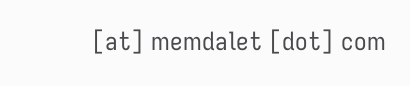[at] memdalet [dot] com